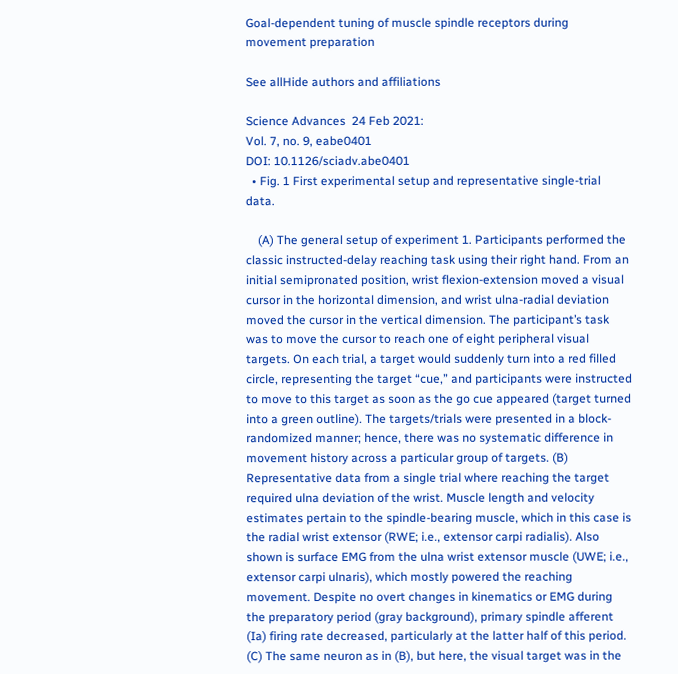Goal-dependent tuning of muscle spindle receptors during movement preparation

See allHide authors and affiliations

Science Advances  24 Feb 2021:
Vol. 7, no. 9, eabe0401
DOI: 10.1126/sciadv.abe0401
  • Fig. 1 First experimental setup and representative single-trial data.

    (A) The general setup of experiment 1. Participants performed the classic instructed-delay reaching task using their right hand. From an initial semipronated position, wrist flexion-extension moved a visual cursor in the horizontal dimension, and wrist ulna-radial deviation moved the cursor in the vertical dimension. The participant’s task was to move the cursor to reach one of eight peripheral visual targets. On each trial, a target would suddenly turn into a red filled circle, representing the target “cue,” and participants were instructed to move to this target as soon as the go cue appeared (target turned into a green outline). The targets/trials were presented in a block-randomized manner; hence, there was no systematic difference in movement history across a particular group of targets. (B) Representative data from a single trial where reaching the target required ulna deviation of the wrist. Muscle length and velocity estimates pertain to the spindle-bearing muscle, which in this case is the radial wrist extensor (RWE; i.e., extensor carpi radialis). Also shown is surface EMG from the ulna wrist extensor muscle (UWE; i.e., extensor carpi ulnaris), which mostly powered the reaching movement. Despite no overt changes in kinematics or EMG during the preparatory period (gray background), primary spindle afferent (Ia) firing rate decreased, particularly at the latter half of this period. (C) The same neuron as in (B), but here, the visual target was in the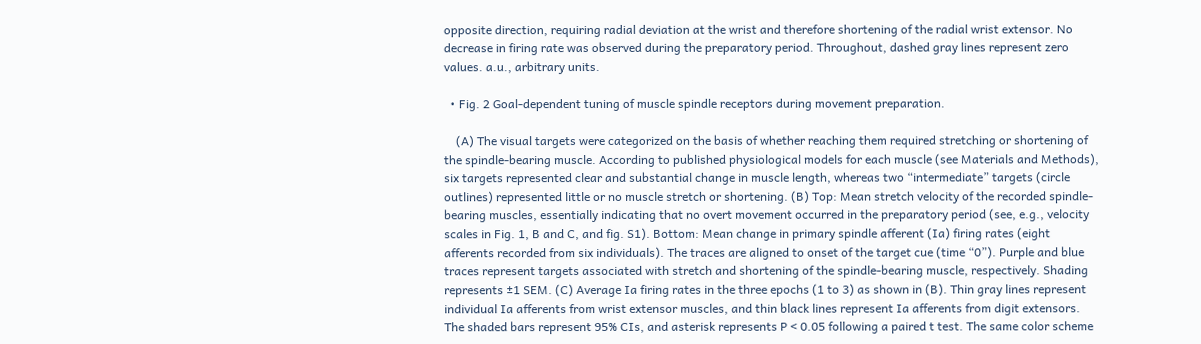opposite direction, requiring radial deviation at the wrist and therefore shortening of the radial wrist extensor. No decrease in firing rate was observed during the preparatory period. Throughout, dashed gray lines represent zero values. a.u., arbitrary units.

  • Fig. 2 Goal-dependent tuning of muscle spindle receptors during movement preparation.

    (A) The visual targets were categorized on the basis of whether reaching them required stretching or shortening of the spindle-bearing muscle. According to published physiological models for each muscle (see Materials and Methods), six targets represented clear and substantial change in muscle length, whereas two “intermediate” targets (circle outlines) represented little or no muscle stretch or shortening. (B) Top: Mean stretch velocity of the recorded spindle-bearing muscles, essentially indicating that no overt movement occurred in the preparatory period (see, e.g., velocity scales in Fig. 1, B and C, and fig. S1). Bottom: Mean change in primary spindle afferent (Ia) firing rates (eight afferents recorded from six individuals). The traces are aligned to onset of the target cue (time “0”). Purple and blue traces represent targets associated with stretch and shortening of the spindle-bearing muscle, respectively. Shading represents ±1 SEM. (C) Average Ia firing rates in the three epochs (1 to 3) as shown in (B). Thin gray lines represent individual Ia afferents from wrist extensor muscles, and thin black lines represent Ia afferents from digit extensors. The shaded bars represent 95% CIs, and asterisk represents P < 0.05 following a paired t test. The same color scheme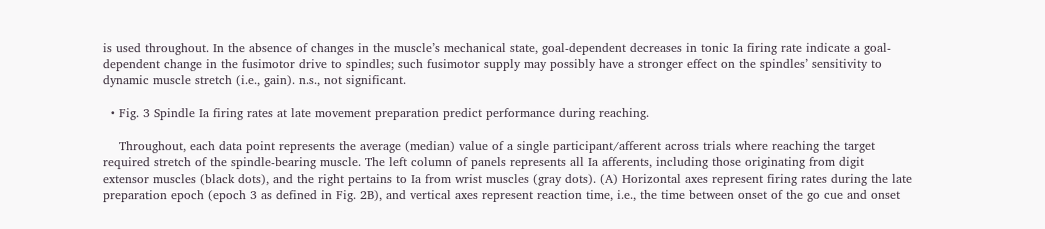is used throughout. In the absence of changes in the muscle’s mechanical state, goal-dependent decreases in tonic Ia firing rate indicate a goal-dependent change in the fusimotor drive to spindles; such fusimotor supply may possibly have a stronger effect on the spindles’ sensitivity to dynamic muscle stretch (i.e., gain). n.s., not significant.

  • Fig. 3 Spindle Ia firing rates at late movement preparation predict performance during reaching.

    Throughout, each data point represents the average (median) value of a single participant/afferent across trials where reaching the target required stretch of the spindle-bearing muscle. The left column of panels represents all Ia afferents, including those originating from digit extensor muscles (black dots), and the right pertains to Ia from wrist muscles (gray dots). (A) Horizontal axes represent firing rates during the late preparation epoch (epoch 3 as defined in Fig. 2B), and vertical axes represent reaction time, i.e., the time between onset of the go cue and onset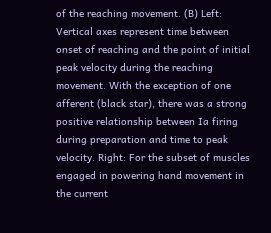of the reaching movement. (B) Left: Vertical axes represent time between onset of reaching and the point of initial peak velocity during the reaching movement. With the exception of one afferent (black star), there was a strong positive relationship between Ia firing during preparation and time to peak velocity. Right: For the subset of muscles engaged in powering hand movement in the current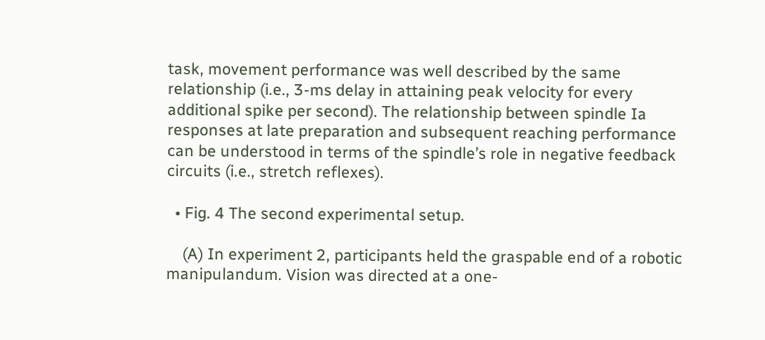task, movement performance was well described by the same relationship (i.e., 3-ms delay in attaining peak velocity for every additional spike per second). The relationship between spindle Ia responses at late preparation and subsequent reaching performance can be understood in terms of the spindle’s role in negative feedback circuits (i.e., stretch reflexes).

  • Fig. 4 The second experimental setup.

    (A) In experiment 2, participants held the graspable end of a robotic manipulandum. Vision was directed at a one-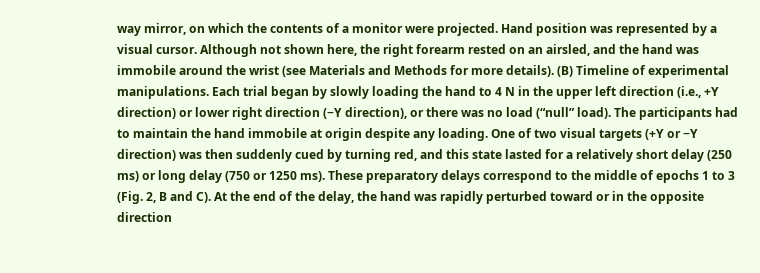way mirror, on which the contents of a monitor were projected. Hand position was represented by a visual cursor. Although not shown here, the right forearm rested on an airsled, and the hand was immobile around the wrist (see Materials and Methods for more details). (B) Timeline of experimental manipulations. Each trial began by slowly loading the hand to 4 N in the upper left direction (i.e., +Y direction) or lower right direction (−Y direction), or there was no load (“null” load). The participants had to maintain the hand immobile at origin despite any loading. One of two visual targets (+Y or −Y direction) was then suddenly cued by turning red, and this state lasted for a relatively short delay (250 ms) or long delay (750 or 1250 ms). These preparatory delays correspond to the middle of epochs 1 to 3 (Fig. 2, B and C). At the end of the delay, the hand was rapidly perturbed toward or in the opposite direction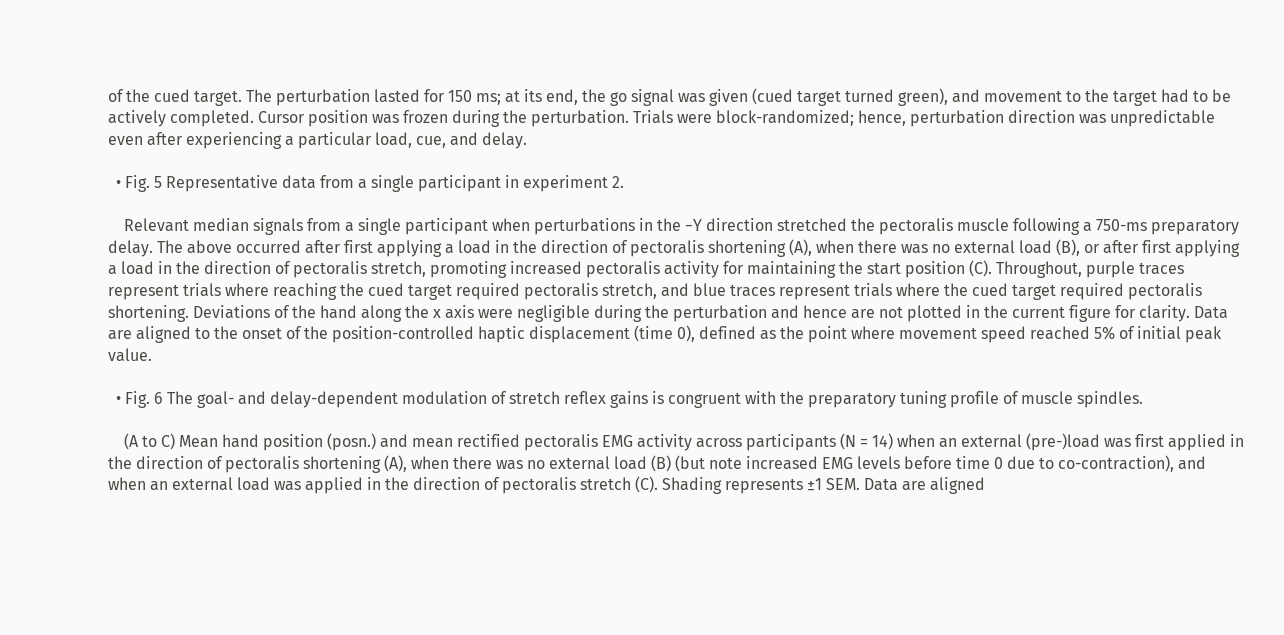of the cued target. The perturbation lasted for 150 ms; at its end, the go signal was given (cued target turned green), and movement to the target had to be actively completed. Cursor position was frozen during the perturbation. Trials were block-randomized; hence, perturbation direction was unpredictable even after experiencing a particular load, cue, and delay.

  • Fig. 5 Representative data from a single participant in experiment 2.

    Relevant median signals from a single participant when perturbations in the −Y direction stretched the pectoralis muscle following a 750-ms preparatory delay. The above occurred after first applying a load in the direction of pectoralis shortening (A), when there was no external load (B), or after first applying a load in the direction of pectoralis stretch, promoting increased pectoralis activity for maintaining the start position (C). Throughout, purple traces represent trials where reaching the cued target required pectoralis stretch, and blue traces represent trials where the cued target required pectoralis shortening. Deviations of the hand along the x axis were negligible during the perturbation and hence are not plotted in the current figure for clarity. Data are aligned to the onset of the position-controlled haptic displacement (time 0), defined as the point where movement speed reached 5% of initial peak value.

  • Fig. 6 The goal- and delay-dependent modulation of stretch reflex gains is congruent with the preparatory tuning profile of muscle spindles.

    (A to C) Mean hand position (posn.) and mean rectified pectoralis EMG activity across participants (N = 14) when an external (pre-)load was first applied in the direction of pectoralis shortening (A), when there was no external load (B) (but note increased EMG levels before time 0 due to co-contraction), and when an external load was applied in the direction of pectoralis stretch (C). Shading represents ±1 SEM. Data are aligned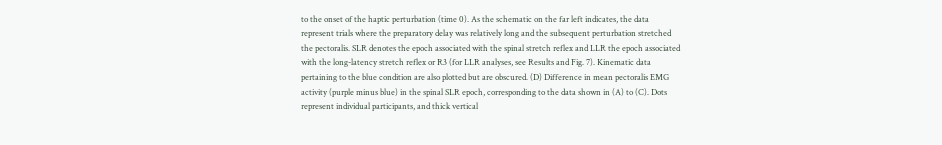to the onset of the haptic perturbation (time 0). As the schematic on the far left indicates, the data represent trials where the preparatory delay was relatively long and the subsequent perturbation stretched the pectoralis. SLR denotes the epoch associated with the spinal stretch reflex and LLR the epoch associated with the long-latency stretch reflex or R3 (for LLR analyses, see Results and Fig. 7). Kinematic data pertaining to the blue condition are also plotted but are obscured. (D) Difference in mean pectoralis EMG activity (purple minus blue) in the spinal SLR epoch, corresponding to the data shown in (A) to (C). Dots represent individual participants, and thick vertical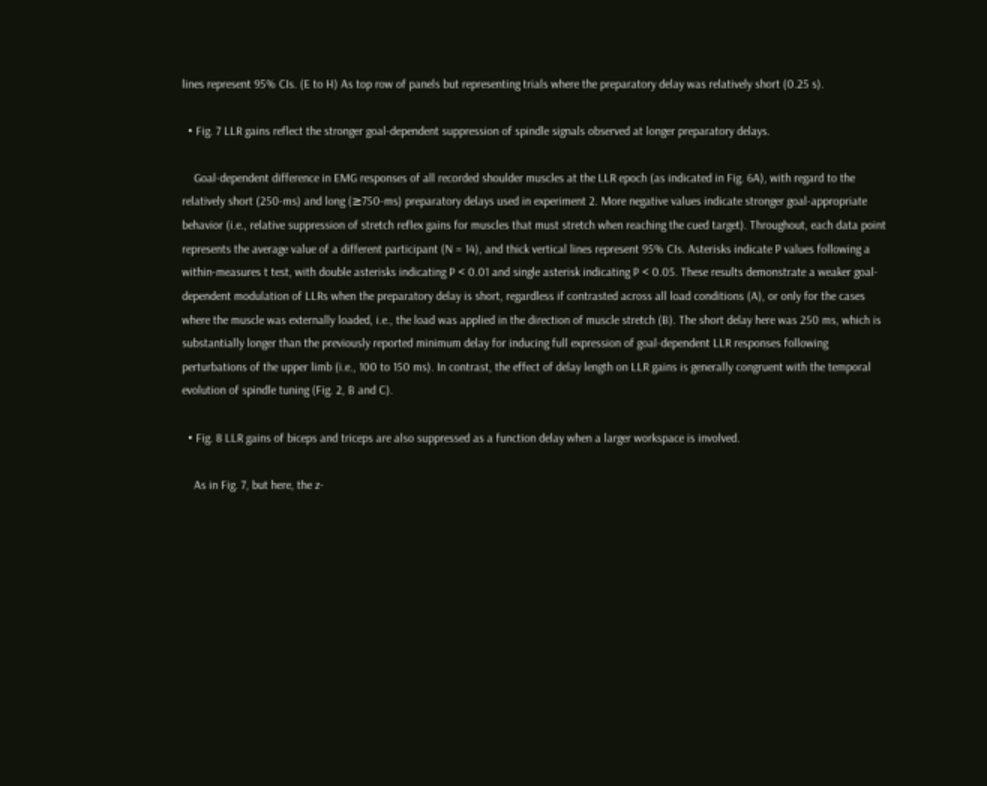lines represent 95% CIs. (E to H) As top row of panels but representing trials where the preparatory delay was relatively short (0.25 s).

  • Fig. 7 LLR gains reflect the stronger goal-dependent suppression of spindle signals observed at longer preparatory delays.

    Goal-dependent difference in EMG responses of all recorded shoulder muscles at the LLR epoch (as indicated in Fig. 6A), with regard to the relatively short (250-ms) and long (≥750-ms) preparatory delays used in experiment 2. More negative values indicate stronger goal-appropriate behavior (i.e., relative suppression of stretch reflex gains for muscles that must stretch when reaching the cued target). Throughout, each data point represents the average value of a different participant (N = 14), and thick vertical lines represent 95% CIs. Asterisks indicate P values following a within-measures t test, with double asterisks indicating P < 0.01 and single asterisk indicating P < 0.05. These results demonstrate a weaker goal-dependent modulation of LLRs when the preparatory delay is short, regardless if contrasted across all load conditions (A), or only for the cases where the muscle was externally loaded, i.e., the load was applied in the direction of muscle stretch (B). The short delay here was 250 ms, which is substantially longer than the previously reported minimum delay for inducing full expression of goal-dependent LLR responses following perturbations of the upper limb (i.e., 100 to 150 ms). In contrast, the effect of delay length on LLR gains is generally congruent with the temporal evolution of spindle tuning (Fig. 2, B and C).

  • Fig. 8 LLR gains of biceps and triceps are also suppressed as a function delay when a larger workspace is involved.

    As in Fig. 7, but here, the z-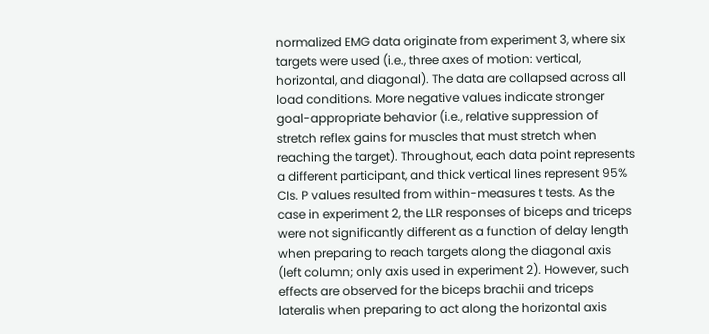normalized EMG data originate from experiment 3, where six targets were used (i.e., three axes of motion: vertical, horizontal, and diagonal). The data are collapsed across all load conditions. More negative values indicate stronger goal-appropriate behavior (i.e., relative suppression of stretch reflex gains for muscles that must stretch when reaching the target). Throughout, each data point represents a different participant, and thick vertical lines represent 95% CIs. P values resulted from within-measures t tests. As the case in experiment 2, the LLR responses of biceps and triceps were not significantly different as a function of delay length when preparing to reach targets along the diagonal axis (left column; only axis used in experiment 2). However, such effects are observed for the biceps brachii and triceps lateralis when preparing to act along the horizontal axis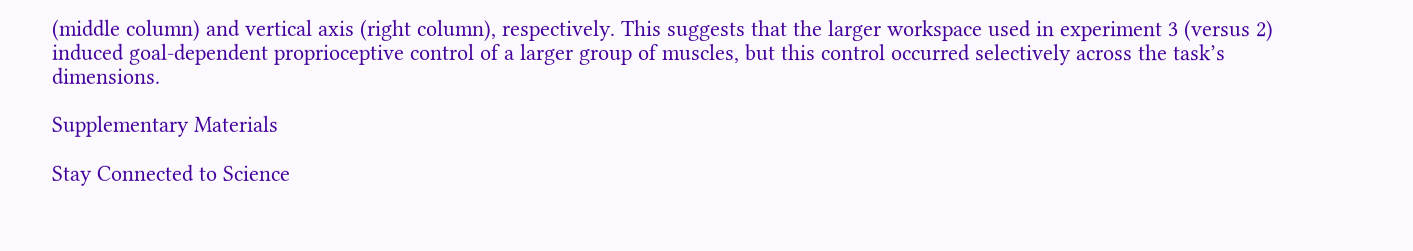(middle column) and vertical axis (right column), respectively. This suggests that the larger workspace used in experiment 3 (versus 2) induced goal-dependent proprioceptive control of a larger group of muscles, but this control occurred selectively across the task’s dimensions.

Supplementary Materials

Stay Connected to Science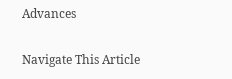Advances

Navigate This Article